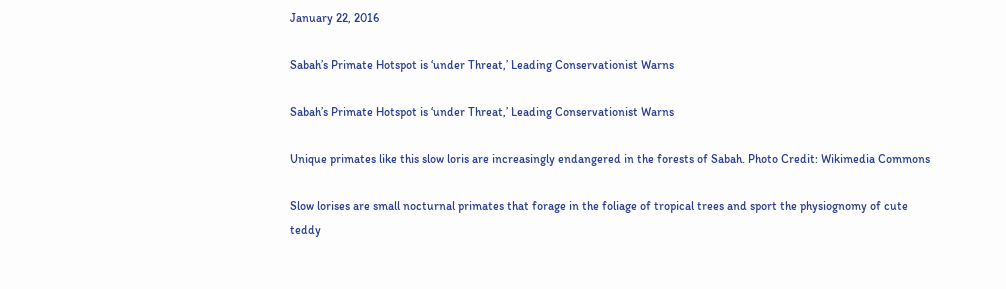January 22, 2016

Sabah’s Primate Hotspot is ‘under Threat,’ Leading Conservationist Warns

Sabah’s Primate Hotspot is ‘under Threat,’ Leading Conservationist Warns

Unique primates like this slow loris are increasingly endangered in the forests of Sabah. Photo Credit: Wikimedia Commons

Slow lorises are small nocturnal primates that forage in the foliage of tropical trees and sport the physiognomy of cute teddy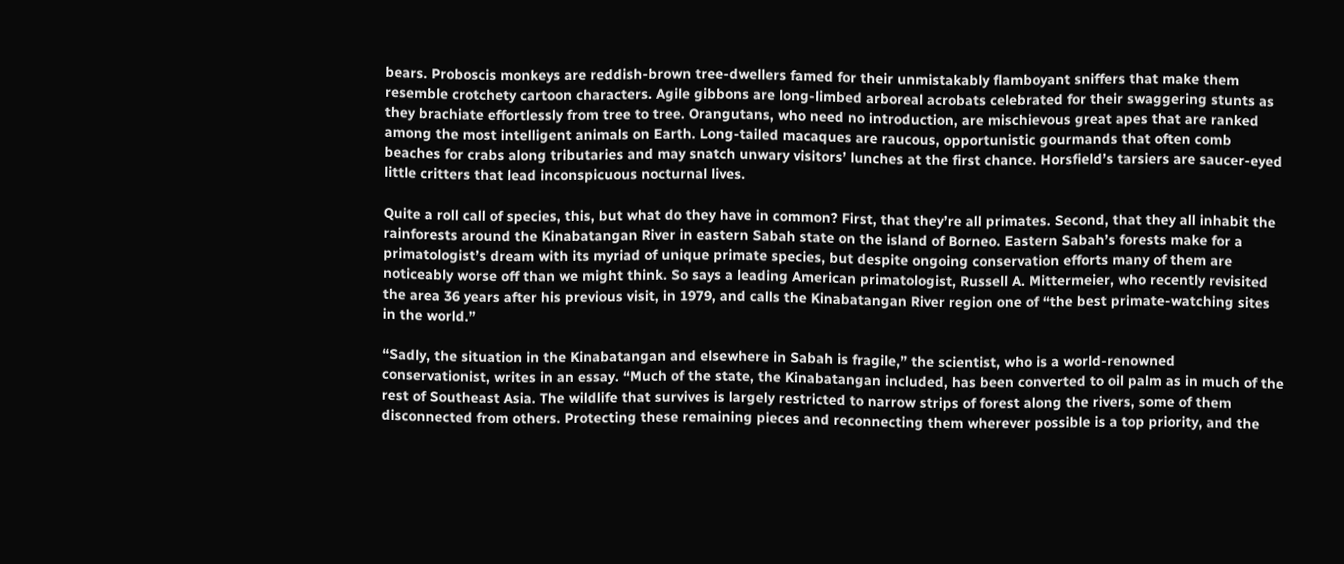bears. Proboscis monkeys are reddish-brown tree-dwellers famed for their unmistakably flamboyant sniffers that make them resemble crotchety cartoon characters. Agile gibbons are long-limbed arboreal acrobats celebrated for their swaggering stunts as they brachiate effortlessly from tree to tree. Orangutans, who need no introduction, are mischievous great apes that are ranked among the most intelligent animals on Earth. Long-tailed macaques are raucous, opportunistic gourmands that often comb beaches for crabs along tributaries and may snatch unwary visitors’ lunches at the first chance. Horsfield’s tarsiers are saucer-eyed little critters that lead inconspicuous nocturnal lives.

Quite a roll call of species, this, but what do they have in common? First, that they’re all primates. Second, that they all inhabit the rainforests around the Kinabatangan River in eastern Sabah state on the island of Borneo. Eastern Sabah’s forests make for a primatologist’s dream with its myriad of unique primate species, but despite ongoing conservation efforts many of them are noticeably worse off than we might think. So says a leading American primatologist, Russell A. Mittermeier, who recently revisited the area 36 years after his previous visit, in 1979, and calls the Kinabatangan River region one of “the best primate-watching sites in the world.”

“Sadly, the situation in the Kinabatangan and elsewhere in Sabah is fragile,” the scientist, who is a world-renowned conservationist, writes in an essay. “Much of the state, the Kinabatangan included, has been converted to oil palm as in much of the rest of Southeast Asia. The wildlife that survives is largely restricted to narrow strips of forest along the rivers, some of them disconnected from others. Protecting these remaining pieces and reconnecting them wherever possible is a top priority, and the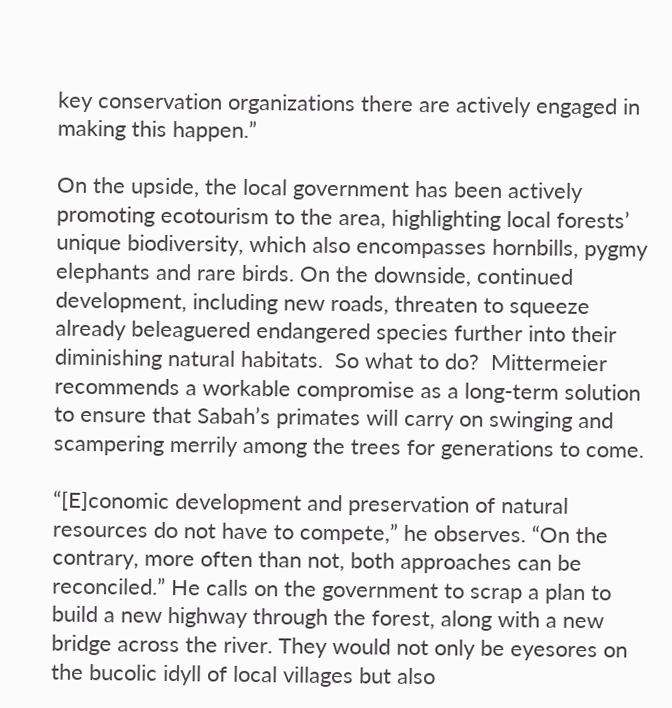key conservation organizations there are actively engaged in making this happen.”

On the upside, the local government has been actively promoting ecotourism to the area, highlighting local forests’ unique biodiversity, which also encompasses hornbills, pygmy elephants and rare birds. On the downside, continued development, including new roads, threaten to squeeze already beleaguered endangered species further into their diminishing natural habitats.  So what to do?  Mittermeier recommends a workable compromise as a long-term solution to ensure that Sabah’s primates will carry on swinging and scampering merrily among the trees for generations to come.

“[E]conomic development and preservation of natural resources do not have to compete,” he observes. “On the contrary, more often than not, both approaches can be reconciled.” He calls on the government to scrap a plan to build a new highway through the forest, along with a new bridge across the river. They would not only be eyesores on the bucolic idyll of local villages but also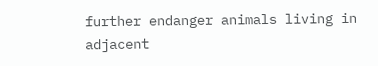further endanger animals living in adjacent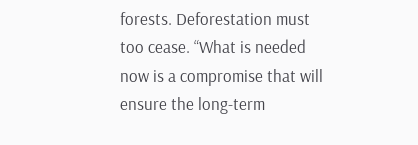forests. Deforestation must too cease. “What is needed now is a compromise that will ensure the long-term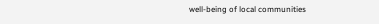well-being of local communities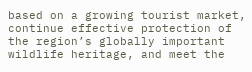based on a growing tourist market, continue effective protection of the region’s globally important wildlife heritage, and meet the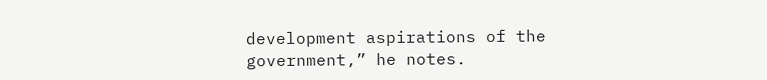development aspirations of the government,” he notes.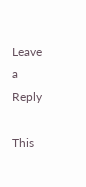Leave a Reply

This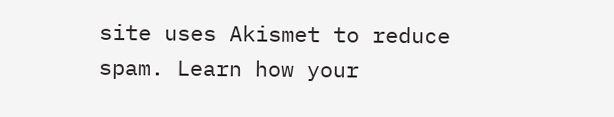site uses Akismet to reduce spam. Learn how your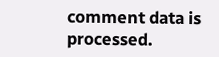comment data is processed.